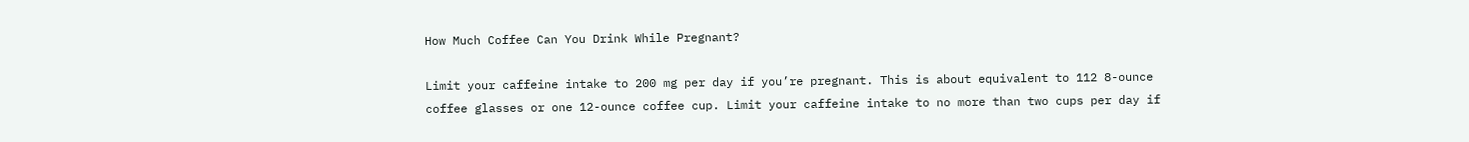How Much Coffee Can You Drink While Pregnant?

Limit your caffeine intake to 200 mg per day if you’re pregnant. This is about equivalent to 112 8-ounce coffee glasses or one 12-ounce coffee cup. Limit your caffeine intake to no more than two cups per day if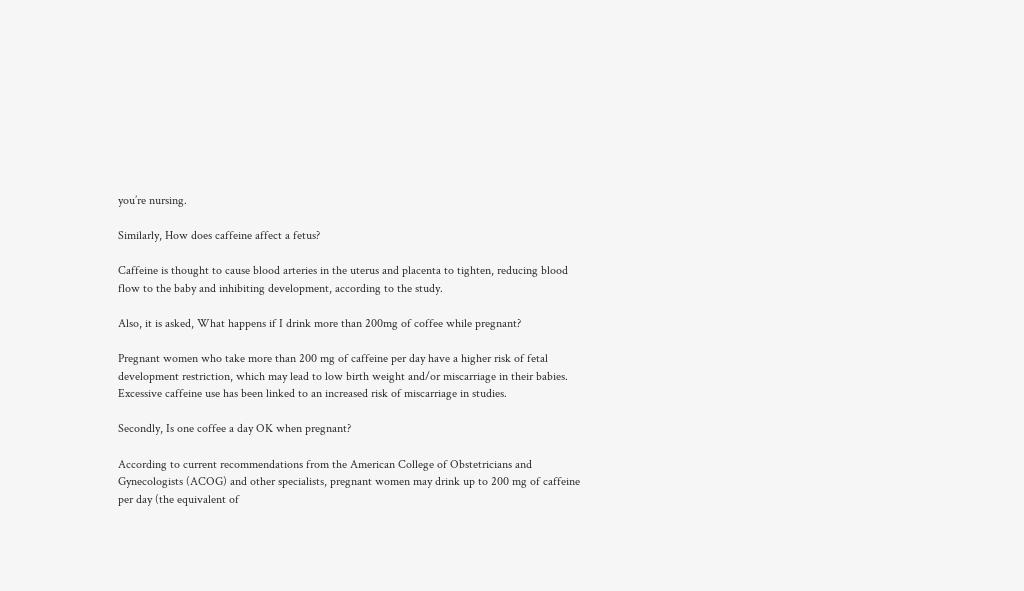you’re nursing.

Similarly, How does caffeine affect a fetus?

Caffeine is thought to cause blood arteries in the uterus and placenta to tighten, reducing blood flow to the baby and inhibiting development, according to the study.

Also, it is asked, What happens if I drink more than 200mg of coffee while pregnant?

Pregnant women who take more than 200 mg of caffeine per day have a higher risk of fetal development restriction, which may lead to low birth weight and/or miscarriage in their babies. Excessive caffeine use has been linked to an increased risk of miscarriage in studies.

Secondly, Is one coffee a day OK when pregnant?

According to current recommendations from the American College of Obstetricians and Gynecologists (ACOG) and other specialists, pregnant women may drink up to 200 mg of caffeine per day (the equivalent of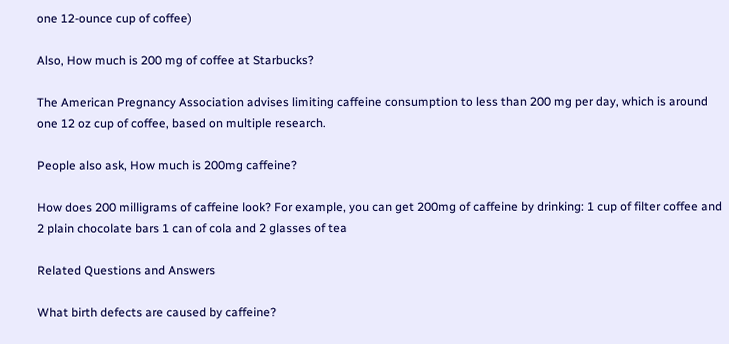one 12-ounce cup of coffee)

Also, How much is 200 mg of coffee at Starbucks?

The American Pregnancy Association advises limiting caffeine consumption to less than 200 mg per day, which is around one 12 oz cup of coffee, based on multiple research.

People also ask, How much is 200mg caffeine?

How does 200 milligrams of caffeine look? For example, you can get 200mg of caffeine by drinking: 1 cup of filter coffee and 2 plain chocolate bars 1 can of cola and 2 glasses of tea

Related Questions and Answers

What birth defects are caused by caffeine?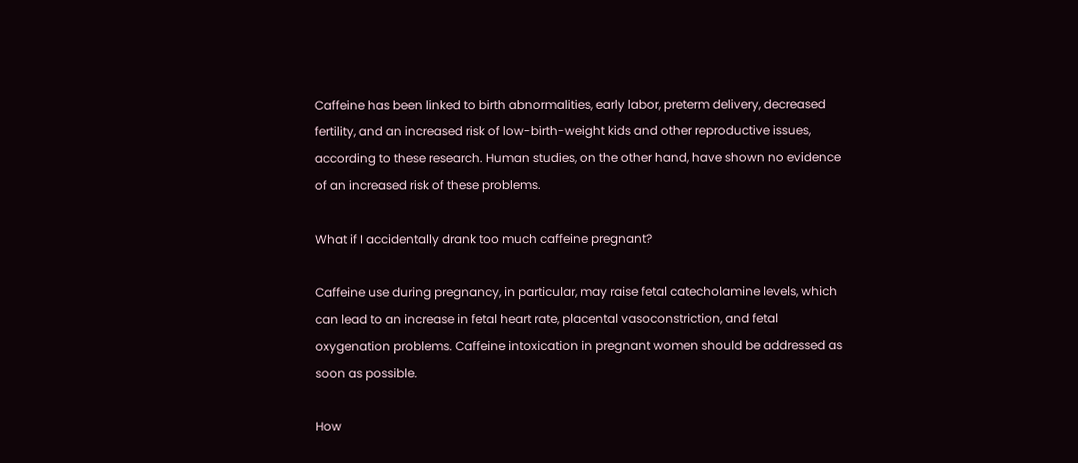Caffeine has been linked to birth abnormalities, early labor, preterm delivery, decreased fertility, and an increased risk of low-birth-weight kids and other reproductive issues, according to these research. Human studies, on the other hand, have shown no evidence of an increased risk of these problems.

What if I accidentally drank too much caffeine pregnant?

Caffeine use during pregnancy, in particular, may raise fetal catecholamine levels, which can lead to an increase in fetal heart rate, placental vasoconstriction, and fetal oxygenation problems. Caffeine intoxication in pregnant women should be addressed as soon as possible.

How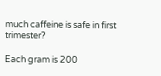much caffeine is safe in first trimester?

Each gram is 200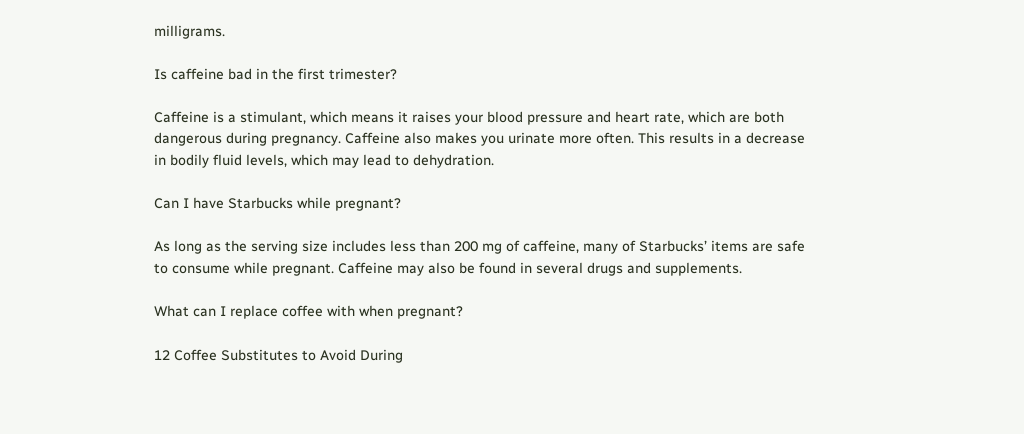milligrams.

Is caffeine bad in the first trimester?

Caffeine is a stimulant, which means it raises your blood pressure and heart rate, which are both dangerous during pregnancy. Caffeine also makes you urinate more often. This results in a decrease in bodily fluid levels, which may lead to dehydration.

Can I have Starbucks while pregnant?

As long as the serving size includes less than 200 mg of caffeine, many of Starbucks’ items are safe to consume while pregnant. Caffeine may also be found in several drugs and supplements.

What can I replace coffee with when pregnant?

12 Coffee Substitutes to Avoid During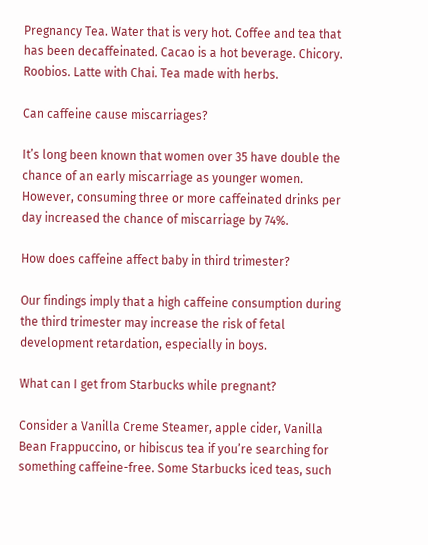Pregnancy Tea. Water that is very hot. Coffee and tea that has been decaffeinated. Cacao is a hot beverage. Chicory. Roobios. Latte with Chai. Tea made with herbs.

Can caffeine cause miscarriages?

It’s long been known that women over 35 have double the chance of an early miscarriage as younger women. However, consuming three or more caffeinated drinks per day increased the chance of miscarriage by 74%.

How does caffeine affect baby in third trimester?

Our findings imply that a high caffeine consumption during the third trimester may increase the risk of fetal development retardation, especially in boys.

What can I get from Starbucks while pregnant?

Consider a Vanilla Creme Steamer, apple cider, Vanilla Bean Frappuccino, or hibiscus tea if you’re searching for something caffeine-free. Some Starbucks iced teas, such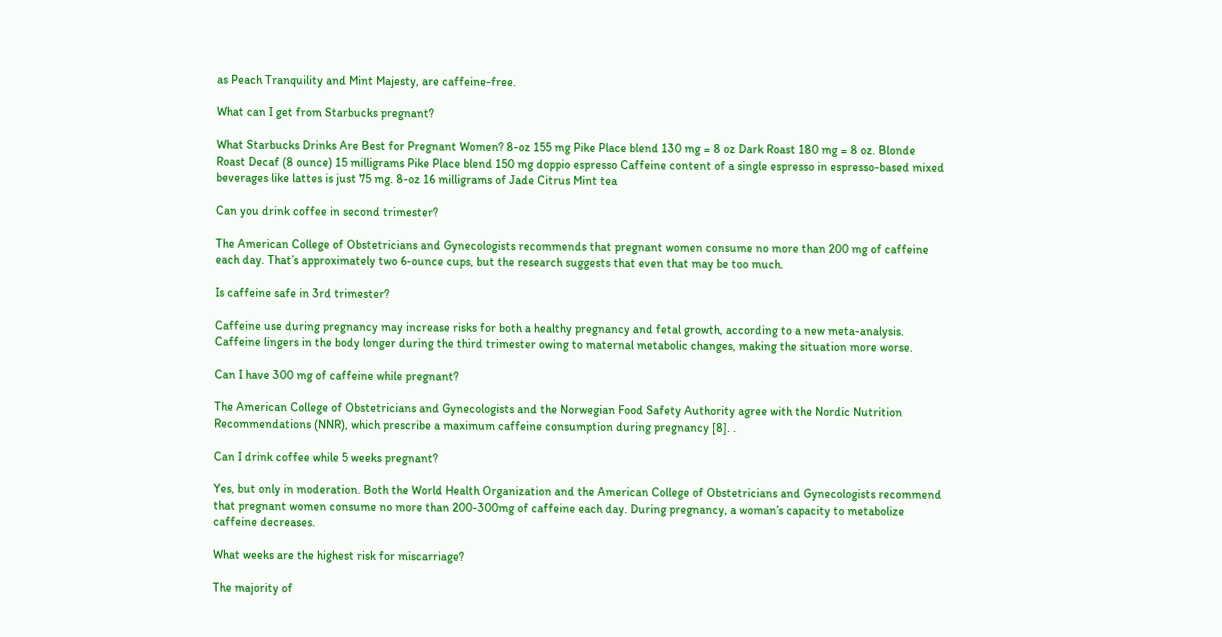as Peach Tranquility and Mint Majesty, are caffeine-free.

What can I get from Starbucks pregnant?

What Starbucks Drinks Are Best for Pregnant Women? 8-oz 155 mg Pike Place blend 130 mg = 8 oz Dark Roast 180 mg = 8 oz. Blonde Roast Decaf (8 ounce) 15 milligrams Pike Place blend 150 mg doppio espresso Caffeine content of a single espresso in espresso-based mixed beverages like lattes is just 75 mg. 8-oz 16 milligrams of Jade Citrus Mint tea

Can you drink coffee in second trimester?

The American College of Obstetricians and Gynecologists recommends that pregnant women consume no more than 200 mg of caffeine each day. That’s approximately two 6-ounce cups, but the research suggests that even that may be too much.

Is caffeine safe in 3rd trimester?

Caffeine use during pregnancy may increase risks for both a healthy pregnancy and fetal growth, according to a new meta-analysis. Caffeine lingers in the body longer during the third trimester owing to maternal metabolic changes, making the situation more worse.

Can I have 300 mg of caffeine while pregnant?

The American College of Obstetricians and Gynecologists and the Norwegian Food Safety Authority agree with the Nordic Nutrition Recommendations (NNR), which prescribe a maximum caffeine consumption during pregnancy [8]. .

Can I drink coffee while 5 weeks pregnant?

Yes, but only in moderation. Both the World Health Organization and the American College of Obstetricians and Gynecologists recommend that pregnant women consume no more than 200-300mg of caffeine each day. During pregnancy, a woman’s capacity to metabolize caffeine decreases.

What weeks are the highest risk for miscarriage?

The majority of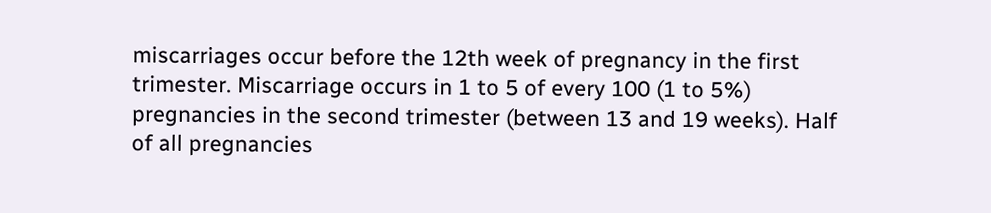miscarriages occur before the 12th week of pregnancy in the first trimester. Miscarriage occurs in 1 to 5 of every 100 (1 to 5%) pregnancies in the second trimester (between 13 and 19 weeks). Half of all pregnancies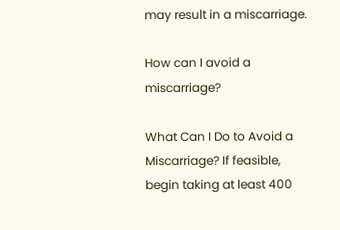may result in a miscarriage.

How can I avoid a miscarriage?

What Can I Do to Avoid a Miscarriage? If feasible, begin taking at least 400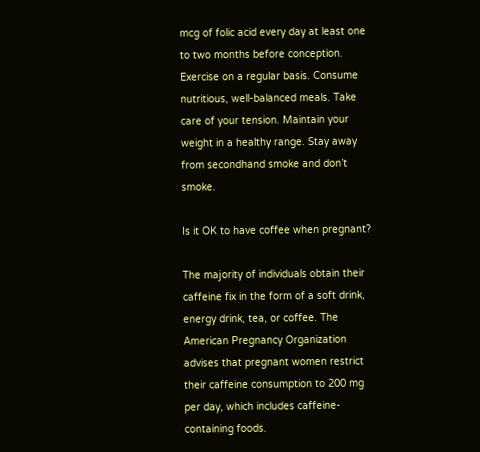mcg of folic acid every day at least one to two months before conception. Exercise on a regular basis. Consume nutritious, well-balanced meals. Take care of your tension. Maintain your weight in a healthy range. Stay away from secondhand smoke and don’t smoke.

Is it OK to have coffee when pregnant?

The majority of individuals obtain their caffeine fix in the form of a soft drink, energy drink, tea, or coffee. The American Pregnancy Organization advises that pregnant women restrict their caffeine consumption to 200 mg per day, which includes caffeine-containing foods.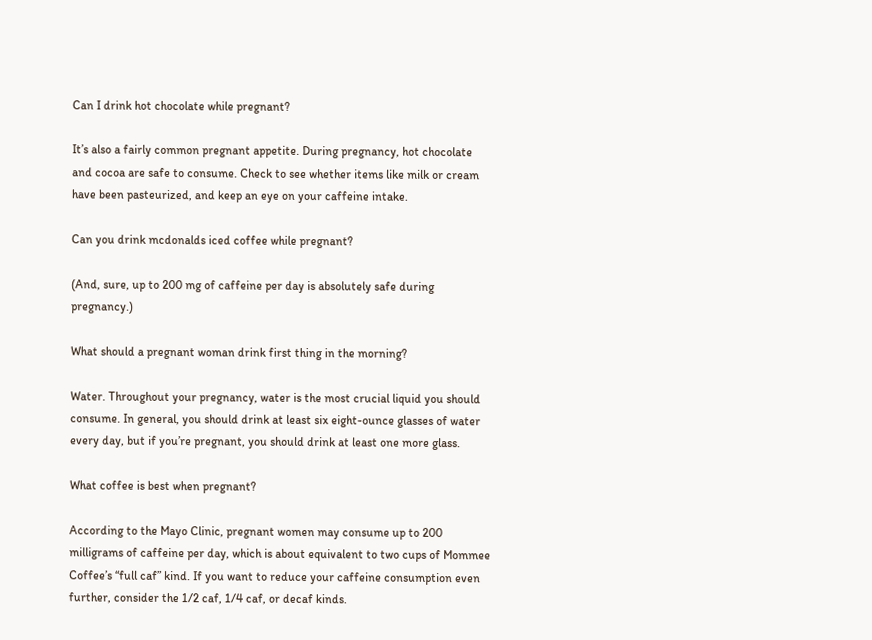Can I drink hot chocolate while pregnant?

It’s also a fairly common pregnant appetite. During pregnancy, hot chocolate and cocoa are safe to consume. Check to see whether items like milk or cream have been pasteurized, and keep an eye on your caffeine intake.

Can you drink mcdonalds iced coffee while pregnant?

(And, sure, up to 200 mg of caffeine per day is absolutely safe during pregnancy.)

What should a pregnant woman drink first thing in the morning?

Water. Throughout your pregnancy, water is the most crucial liquid you should consume. In general, you should drink at least six eight-ounce glasses of water every day, but if you’re pregnant, you should drink at least one more glass.

What coffee is best when pregnant?

According to the Mayo Clinic, pregnant women may consume up to 200 milligrams of caffeine per day, which is about equivalent to two cups of Mommee Coffee’s “full caf” kind. If you want to reduce your caffeine consumption even further, consider the 1/2 caf, 1/4 caf, or decaf kinds.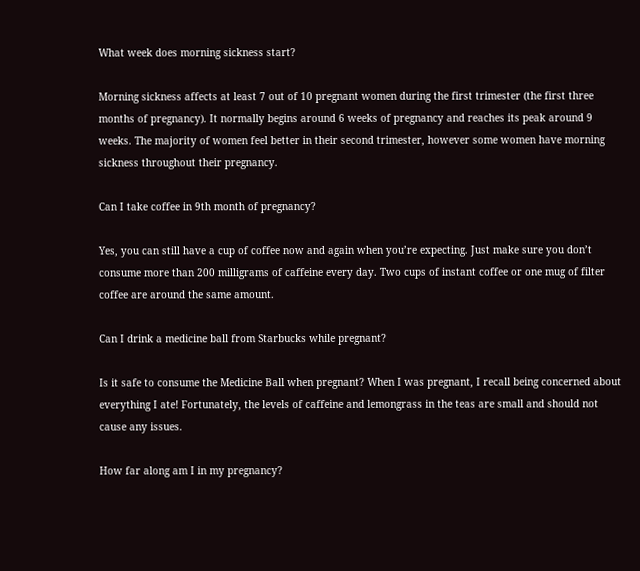What week does morning sickness start?

Morning sickness affects at least 7 out of 10 pregnant women during the first trimester (the first three months of pregnancy). It normally begins around 6 weeks of pregnancy and reaches its peak around 9 weeks. The majority of women feel better in their second trimester, however some women have morning sickness throughout their pregnancy.

Can I take coffee in 9th month of pregnancy?

Yes, you can still have a cup of coffee now and again when you’re expecting. Just make sure you don’t consume more than 200 milligrams of caffeine every day. Two cups of instant coffee or one mug of filter coffee are around the same amount.

Can I drink a medicine ball from Starbucks while pregnant?

Is it safe to consume the Medicine Ball when pregnant? When I was pregnant, I recall being concerned about everything I ate! Fortunately, the levels of caffeine and lemongrass in the teas are small and should not cause any issues.

How far along am I in my pregnancy?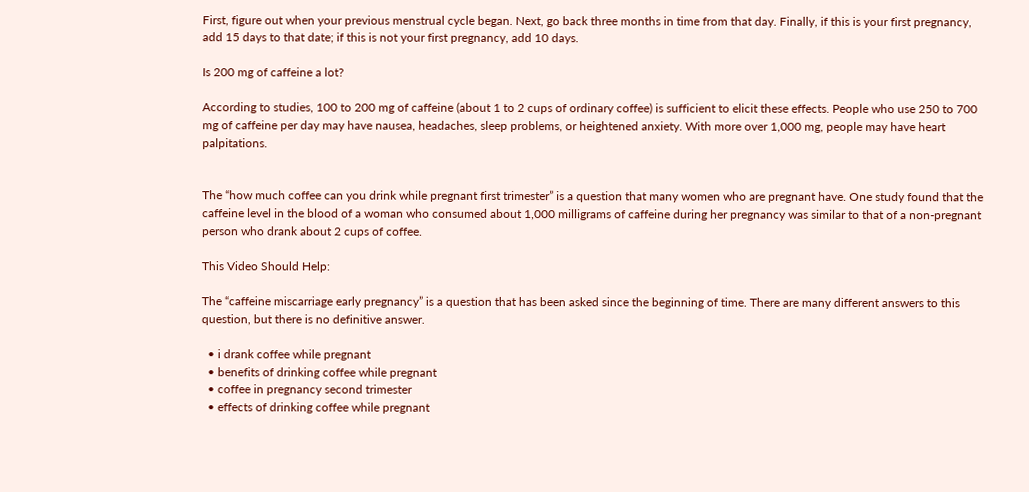First, figure out when your previous menstrual cycle began. Next, go back three months in time from that day. Finally, if this is your first pregnancy, add 15 days to that date; if this is not your first pregnancy, add 10 days.

Is 200 mg of caffeine a lot?

According to studies, 100 to 200 mg of caffeine (about 1 to 2 cups of ordinary coffee) is sufficient to elicit these effects. People who use 250 to 700 mg of caffeine per day may have nausea, headaches, sleep problems, or heightened anxiety. With more over 1,000 mg, people may have heart palpitations.


The “how much coffee can you drink while pregnant first trimester” is a question that many women who are pregnant have. One study found that the caffeine level in the blood of a woman who consumed about 1,000 milligrams of caffeine during her pregnancy was similar to that of a non-pregnant person who drank about 2 cups of coffee.

This Video Should Help:

The “caffeine miscarriage early pregnancy” is a question that has been asked since the beginning of time. There are many different answers to this question, but there is no definitive answer.

  • i drank coffee while pregnant
  • benefits of drinking coffee while pregnant
  • coffee in pregnancy second trimester
  • effects of drinking coffee while pregnant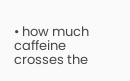• how much caffeine crosses the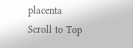placenta
Scroll to Top